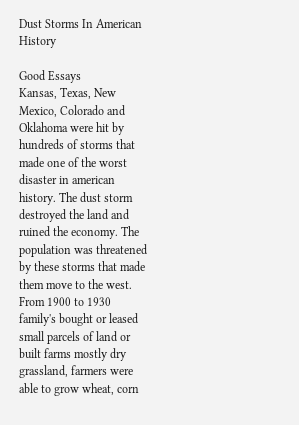Dust Storms In American History

Good Essays
Kansas, Texas, New Mexico, Colorado and Oklahoma were hit by hundreds of storms that made one of the worst disaster in american history. The dust storm destroyed the land and ruined the economy. The population was threatened by these storms that made them move to the west. From 1900 to 1930 family's bought or leased small parcels of land or built farms mostly dry grassland, farmers were able to grow wheat, corn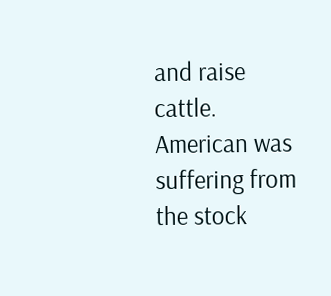and raise cattle. American was suffering from the stock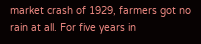market crash of 1929, farmers got no rain at all. For five years in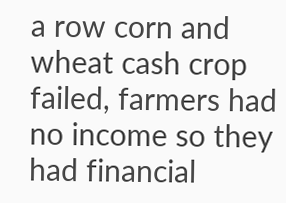a row corn and wheat cash crop failed, farmers had no income so they had financial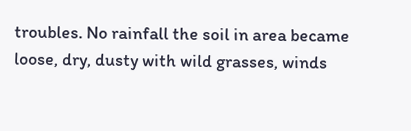troubles. No rainfall the soil in area became loose, dry, dusty with wild grasses, winds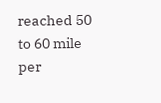reached 50 to 60 mile per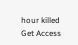hour killed
Get Access